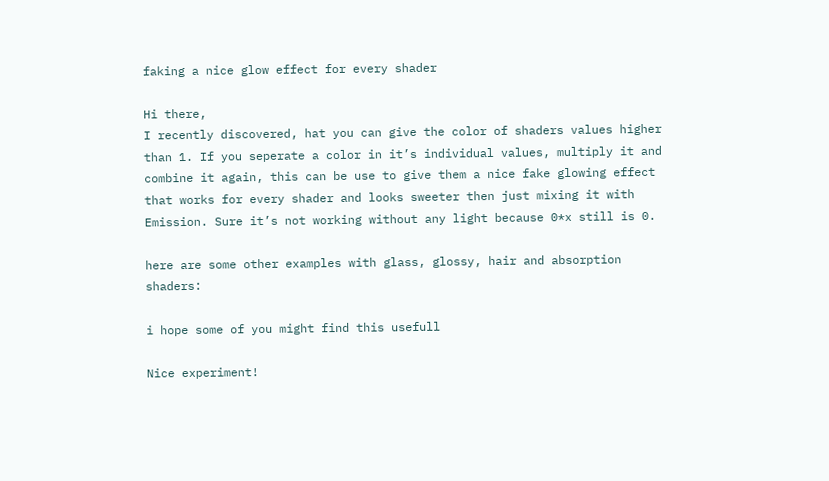faking a nice glow effect for every shader

Hi there,
I recently discovered, hat you can give the color of shaders values higher than 1. If you seperate a color in it’s individual values, multiply it and combine it again, this can be use to give them a nice fake glowing effect that works for every shader and looks sweeter then just mixing it with Emission. Sure it’s not working without any light because 0*x still is 0.

here are some other examples with glass, glossy, hair and absorption shaders:

i hope some of you might find this usefull

Nice experiment!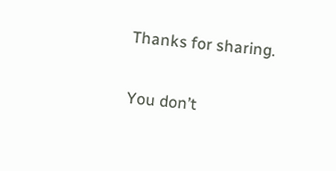Thanks for sharing.

You don’t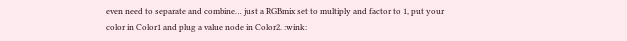even need to separate and combine… just a RGBmix set to multiply and factor to 1, put your color in Color1 and plug a value node in Color2. :wink: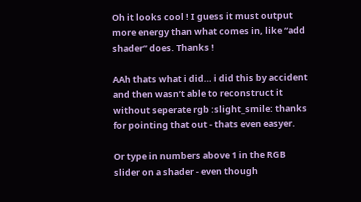Oh it looks cool ! I guess it must output more energy than what comes in, like “add shader” does. Thanks !

AAh thats what i did… i did this by accident and then wasn’t able to reconstruct it without seperate rgb :slight_smile: thanks for pointing that out - thats even easyer.

Or type in numbers above 1 in the RGB slider on a shader - even though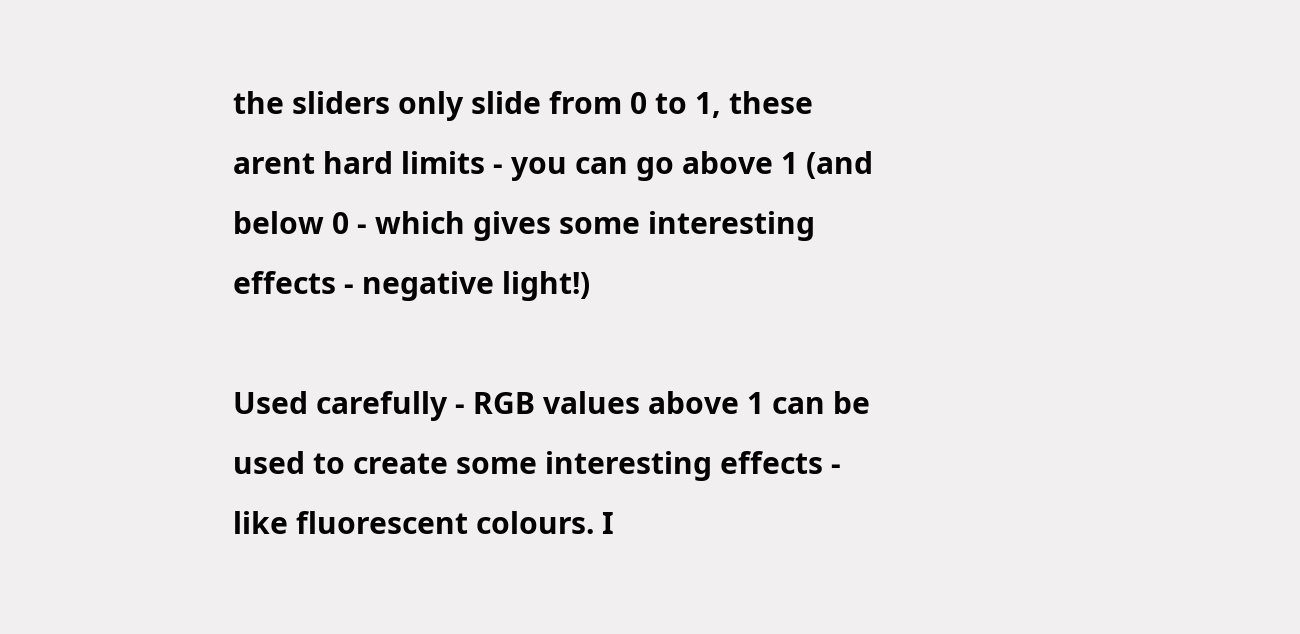the sliders only slide from 0 to 1, these arent hard limits - you can go above 1 (and below 0 - which gives some interesting effects - negative light!)

Used carefully - RGB values above 1 can be used to create some interesting effects - like fluorescent colours. I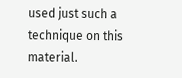used just such a technique on this material.